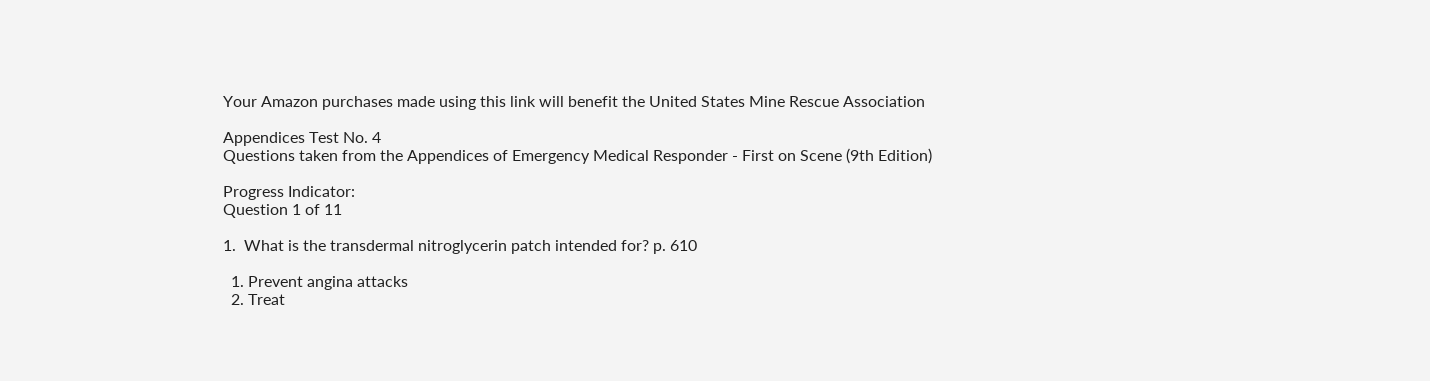Your Amazon purchases made using this link will benefit the United States Mine Rescue Association

Appendices Test No. 4
Questions taken from the Appendices of Emergency Medical Responder - First on Scene (9th Edition)

Progress Indicator:
Question 1 of 11

1.  What is the transdermal nitroglycerin patch intended for? p. 610

  1. Prevent angina attacks
  2. Treat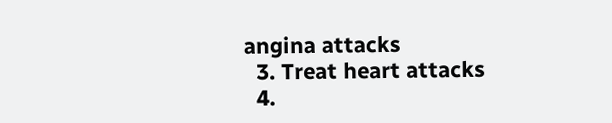angina attacks
  3. Treat heart attacks
  4.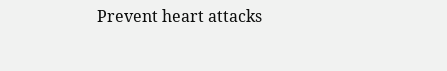Prevent heart attacks